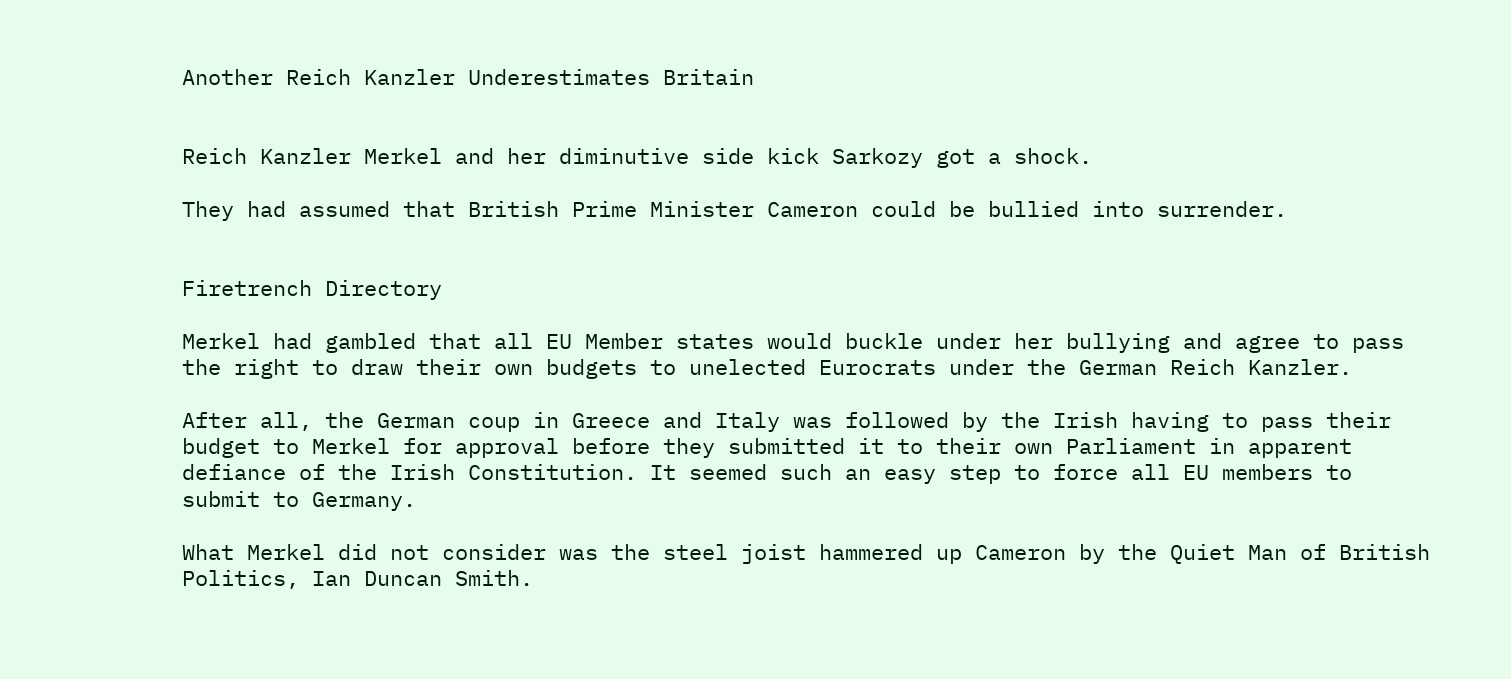Another Reich Kanzler Underestimates Britain


Reich Kanzler Merkel and her diminutive side kick Sarkozy got a shock.

They had assumed that British Prime Minister Cameron could be bullied into surrender.


Firetrench Directory

Merkel had gambled that all EU Member states would buckle under her bullying and agree to pass the right to draw their own budgets to unelected Eurocrats under the German Reich Kanzler.

After all, the German coup in Greece and Italy was followed by the Irish having to pass their budget to Merkel for approval before they submitted it to their own Parliament in apparent defiance of the Irish Constitution. It seemed such an easy step to force all EU members to submit to Germany.

What Merkel did not consider was the steel joist hammered up Cameron by the Quiet Man of British Politics, Ian Duncan Smith.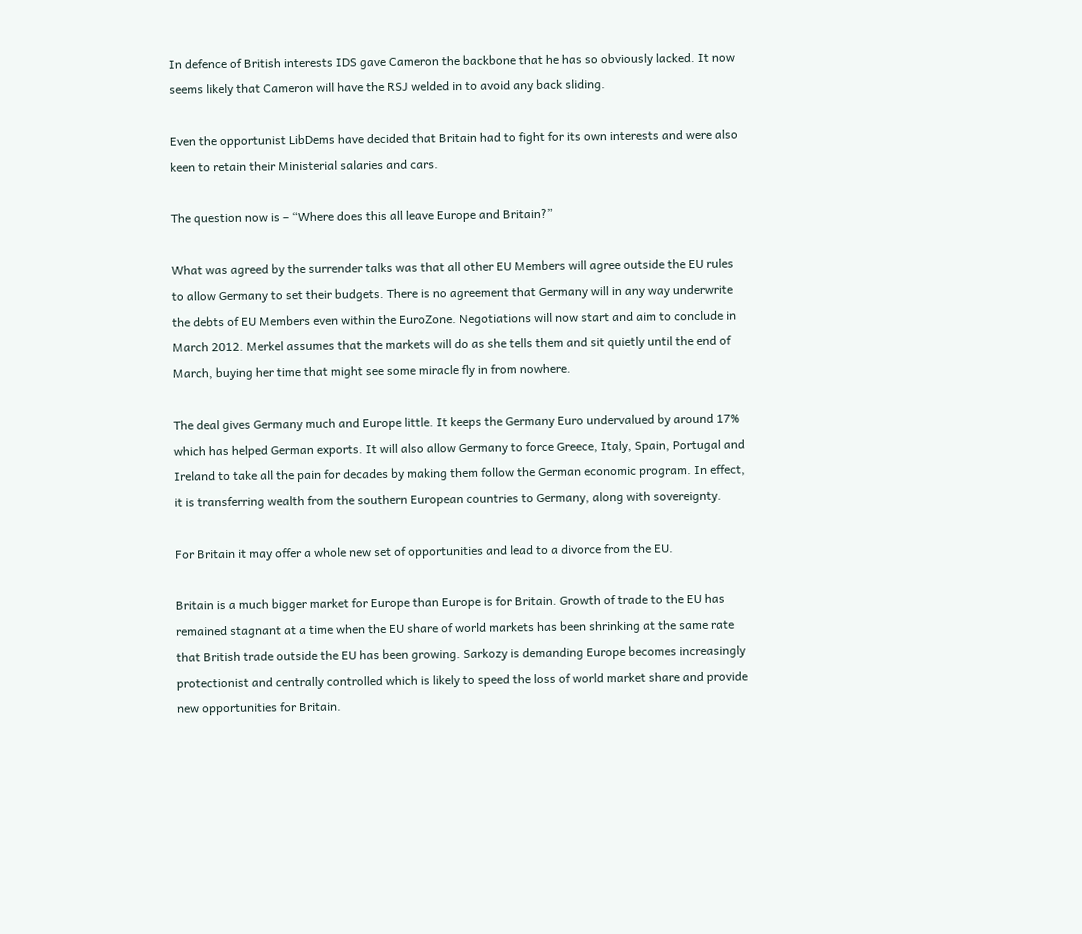In defence of British interests IDS gave Cameron the backbone that he has so obviously lacked. It now seems likely that Cameron will have the RSJ welded in to avoid any back sliding.

Even the opportunist LibDems have decided that Britain had to fight for its own interests and were also keen to retain their Ministerial salaries and cars.

The question now is – “Where does this all leave Europe and Britain?”

What was agreed by the surrender talks was that all other EU Members will agree outside the EU rules to allow Germany to set their budgets. There is no agreement that Germany will in any way underwrite the debts of EU Members even within the EuroZone. Negotiations will now start and aim to conclude in March 2012. Merkel assumes that the markets will do as she tells them and sit quietly until the end of March, buying her time that might see some miracle fly in from nowhere.

The deal gives Germany much and Europe little. It keeps the Germany Euro undervalued by around 17% which has helped German exports. It will also allow Germany to force Greece, Italy, Spain, Portugal and Ireland to take all the pain for decades by making them follow the German economic program. In effect, it is transferring wealth from the southern European countries to Germany, along with sovereignty.

For Britain it may offer a whole new set of opportunities and lead to a divorce from the EU.

Britain is a much bigger market for Europe than Europe is for Britain. Growth of trade to the EU has remained stagnant at a time when the EU share of world markets has been shrinking at the same rate that British trade outside the EU has been growing. Sarkozy is demanding Europe becomes increasingly protectionist and centrally controlled which is likely to speed the loss of world market share and provide new opportunities for Britain.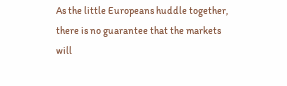As the little Europeans huddle together, there is no guarantee that the markets will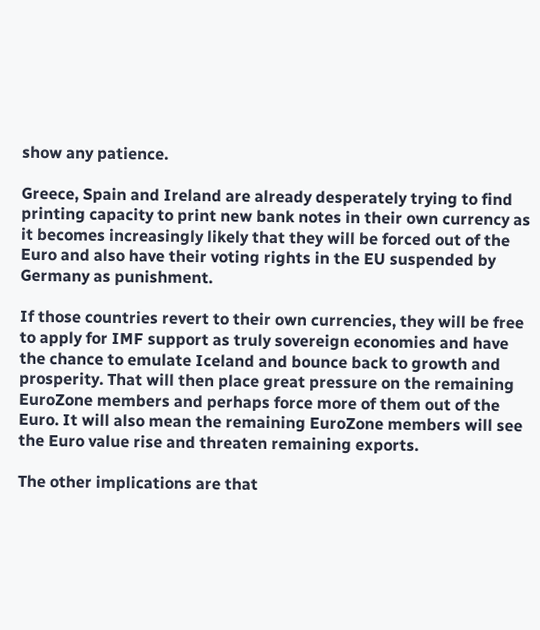show any patience.

Greece, Spain and Ireland are already desperately trying to find printing capacity to print new bank notes in their own currency as it becomes increasingly likely that they will be forced out of the Euro and also have their voting rights in the EU suspended by Germany as punishment.

If those countries revert to their own currencies, they will be free to apply for IMF support as truly sovereign economies and have the chance to emulate Iceland and bounce back to growth and prosperity. That will then place great pressure on the remaining EuroZone members and perhaps force more of them out of the Euro. It will also mean the remaining EuroZone members will see the Euro value rise and threaten remaining exports.

The other implications are that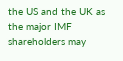the US and the UK as the major IMF shareholders may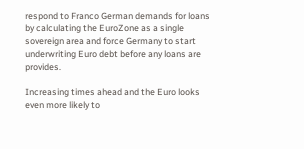respond to Franco German demands for loans by calculating the EuroZone as a single sovereign area and force Germany to start underwriting Euro debt before any loans are provides.

Increasing times ahead and the Euro looks even more likely to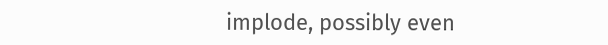implode, possibly even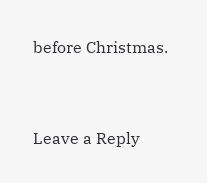before Christmas.


Leave a Reply